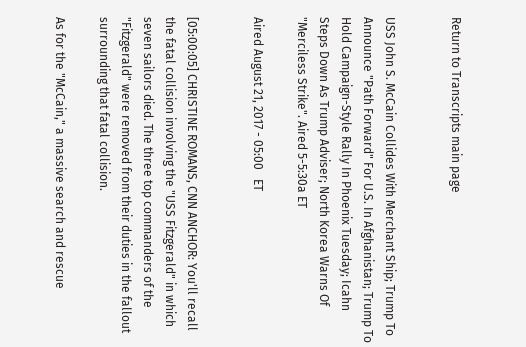Return to Transcripts main page


USS John S. McCain Collides With Merchant Ship; Trump To Announce "Path Forward" For U.S. In Afghanistan; Trump To Hold Campaign-Style Rally In Phoenix Tuesday; Icahn Steps Down As Trump Adviser; North Korea Warns Of "Merciless Strike". Aired 5-5:30a ET

Aired August 21, 2017 - 05:00   ET


[05:00:05] CHRISTINE ROMANS, CNN ANCHOR: You'll recall the fatal collision involving the "USS Fitzgerald" in which seven sailors died. The three top commanders of the "Fitzgerald" were removed from their duties in the fallout surrounding that fatal collision.

As for the "McCain," a massive search and rescue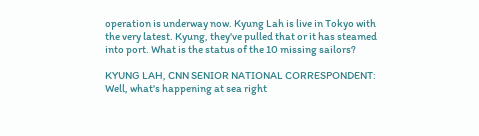operation is underway now. Kyung Lah is live in Tokyo with the very latest. Kyung, they've pulled that or it has steamed into port. What is the status of the 10 missing sailors?

KYUNG LAH, CNN SENIOR NATIONAL CORRESPONDENT: Well, what's happening at sea right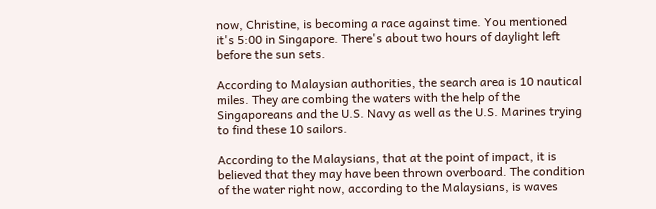now, Christine, is becoming a race against time. You mentioned it's 5:00 in Singapore. There's about two hours of daylight left before the sun sets.

According to Malaysian authorities, the search area is 10 nautical miles. They are combing the waters with the help of the Singaporeans and the U.S. Navy as well as the U.S. Marines trying to find these 10 sailors.

According to the Malaysians, that at the point of impact, it is believed that they may have been thrown overboard. The condition of the water right now, according to the Malaysians, is waves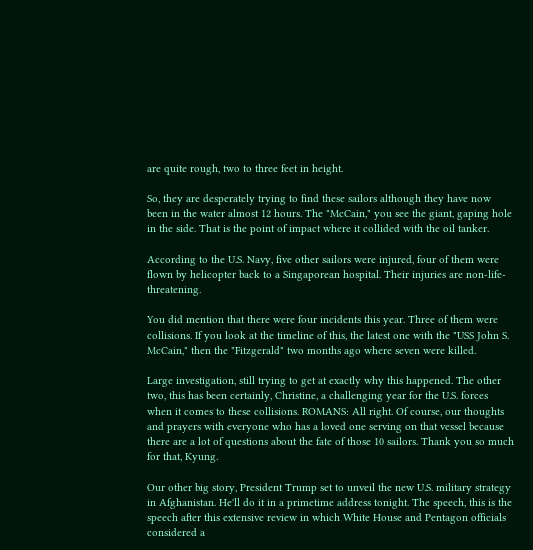are quite rough, two to three feet in height.

So, they are desperately trying to find these sailors although they have now been in the water almost 12 hours. The "McCain," you see the giant, gaping hole in the side. That is the point of impact where it collided with the oil tanker.

According to the U.S. Navy, five other sailors were injured, four of them were flown by helicopter back to a Singaporean hospital. Their injuries are non-life-threatening.

You did mention that there were four incidents this year. Three of them were collisions. If you look at the timeline of this, the latest one with the "USS John S. McCain," then the "Fitzgerald" two months ago where seven were killed.

Large investigation, still trying to get at exactly why this happened. The other two, this has been certainly, Christine, a challenging year for the U.S. forces when it comes to these collisions. ROMANS: All right. Of course, our thoughts and prayers with everyone who has a loved one serving on that vessel because there are a lot of questions about the fate of those 10 sailors. Thank you so much for that, Kyung.

Our other big story, President Trump set to unveil the new U.S. military strategy in Afghanistan. He'll do it in a primetime address tonight. The speech, this is the speech after this extensive review in which White House and Pentagon officials considered a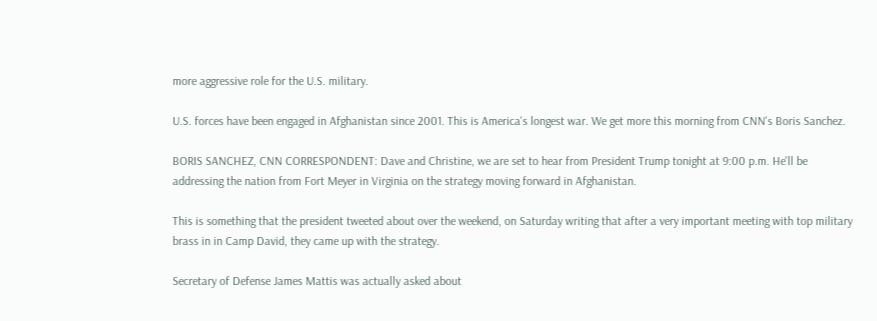more aggressive role for the U.S. military.

U.S. forces have been engaged in Afghanistan since 2001. This is America's longest war. We get more this morning from CNN's Boris Sanchez.

BORIS SANCHEZ, CNN CORRESPONDENT: Dave and Christine, we are set to hear from President Trump tonight at 9:00 p.m. He'll be addressing the nation from Fort Meyer in Virginia on the strategy moving forward in Afghanistan.

This is something that the president tweeted about over the weekend, on Saturday writing that after a very important meeting with top military brass in in Camp David, they came up with the strategy.

Secretary of Defense James Mattis was actually asked about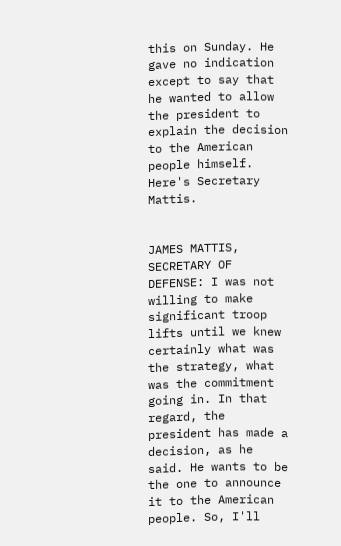this on Sunday. He gave no indication except to say that he wanted to allow the president to explain the decision to the American people himself. Here's Secretary Mattis.


JAMES MATTIS, SECRETARY OF DEFENSE: I was not willing to make significant troop lifts until we knew certainly what was the strategy, what was the commitment going in. In that regard, the president has made a decision, as he said. He wants to be the one to announce it to the American people. So, I'll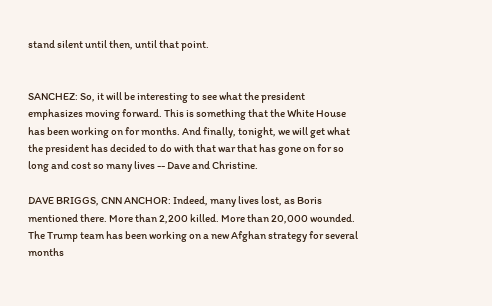stand silent until then, until that point.


SANCHEZ: So, it will be interesting to see what the president emphasizes moving forward. This is something that the White House has been working on for months. And finally, tonight, we will get what the president has decided to do with that war that has gone on for so long and cost so many lives -- Dave and Christine.

DAVE BRIGGS, CNN ANCHOR: Indeed, many lives lost, as Boris mentioned there. More than 2,200 killed. More than 20,000 wounded. The Trump team has been working on a new Afghan strategy for several months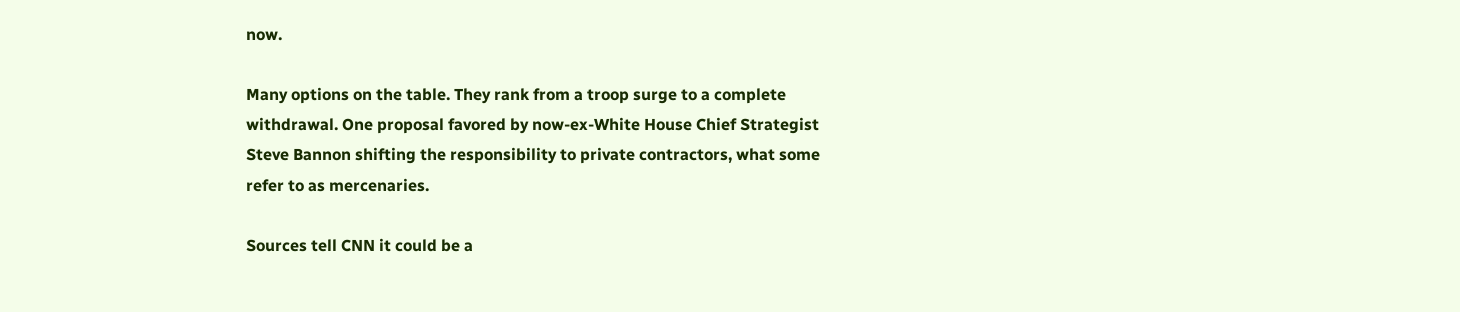now.

Many options on the table. They rank from a troop surge to a complete withdrawal. One proposal favored by now-ex-White House Chief Strategist Steve Bannon shifting the responsibility to private contractors, what some refer to as mercenaries.

Sources tell CNN it could be a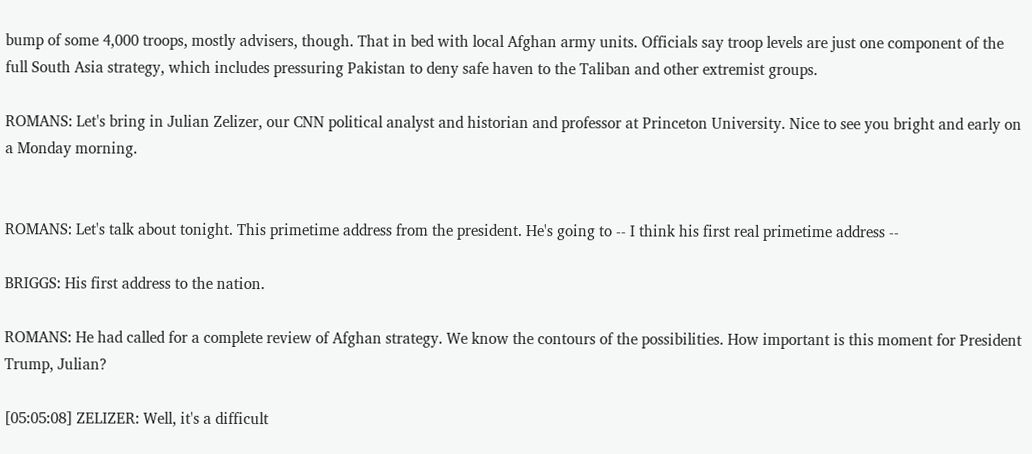bump of some 4,000 troops, mostly advisers, though. That in bed with local Afghan army units. Officials say troop levels are just one component of the full South Asia strategy, which includes pressuring Pakistan to deny safe haven to the Taliban and other extremist groups.

ROMANS: Let's bring in Julian Zelizer, our CNN political analyst and historian and professor at Princeton University. Nice to see you bright and early on a Monday morning.


ROMANS: Let's talk about tonight. This primetime address from the president. He's going to -- I think his first real primetime address --

BRIGGS: His first address to the nation.

ROMANS: He had called for a complete review of Afghan strategy. We know the contours of the possibilities. How important is this moment for President Trump, Julian?

[05:05:08] ZELIZER: Well, it's a difficult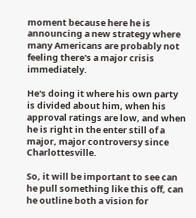moment because here he is announcing a new strategy where many Americans are probably not feeling there's a major crisis immediately.

He's doing it where his own party is divided about him, when his approval ratings are low, and when he is right in the enter still of a major, major controversy since Charlottesville.

So, it will be important to see can he pull something like this off, can he outline both a vision for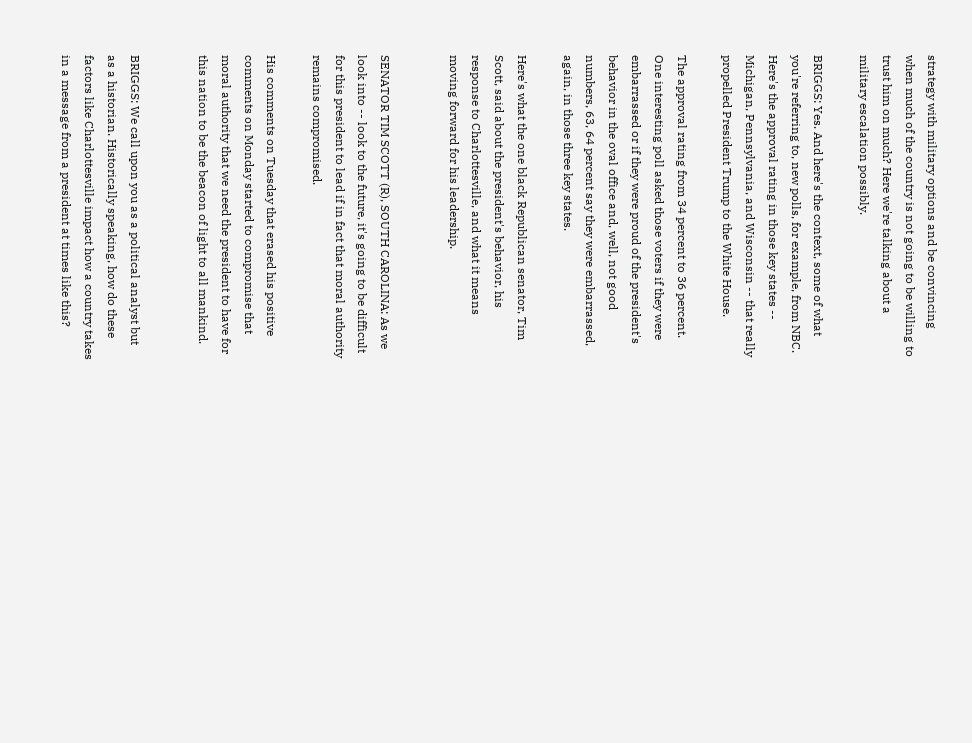strategy with military options and be convincing when much of the country is not going to be willing to trust him on much? Here we're talking about a military escalation possibly.

BRIGGS: Yes. And here's the context, some of what you're referring to, new polls, for example, from NBC. Here's the approval rating in those key states -- Michigan, Pennsylvania, and Wisconsin -- that really propelled President Trump to the White House.

The approval rating from 34 percent to 36 percent. One interesting poll asked those voters if they were embarrassed or if they were proud of the president's behavior in the oval office and, well, not good numbers, 63, 64 percent say they were embarrassed, again, in those three key states.

Here's what the one black Republican senator, Tim Scott, said about the president's behavior, his response to Charlottesville, and what it means moving forward for his leadership.


SENATOR TIM SCOTT (R), SOUTH CAROLINA: As we look into -- look to the future, it's going to be difficult for this president to lead if in fact that moral authority remains compromised.

His comments on Tuesday that erased his positive comments on Monday started to compromise that moral authority that we need the president to have for this nation to be the beacon of light to all mankind.


BRIGGS: We call upon you as a political analyst but as a historian. Historically speaking, how do these factors like Charlottesville impact how a country takes in a message from a president at times like this?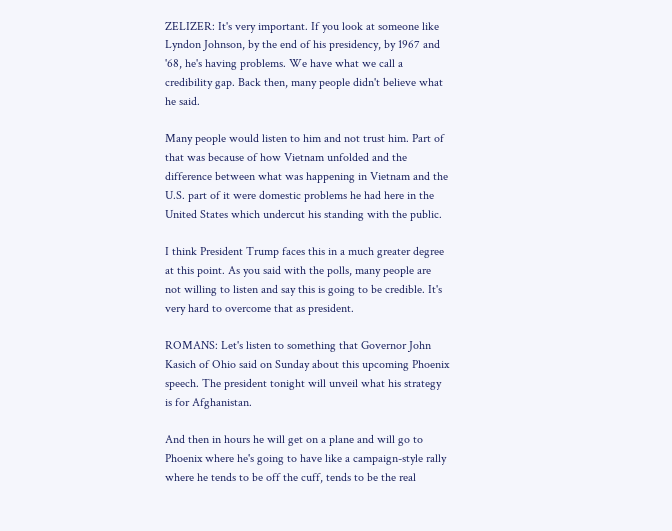ZELIZER: It's very important. If you look at someone like Lyndon Johnson, by the end of his presidency, by 1967 and '68, he's having problems. We have what we call a credibility gap. Back then, many people didn't believe what he said.

Many people would listen to him and not trust him. Part of that was because of how Vietnam unfolded and the difference between what was happening in Vietnam and the U.S. part of it were domestic problems he had here in the United States which undercut his standing with the public.

I think President Trump faces this in a much greater degree at this point. As you said with the polls, many people are not willing to listen and say this is going to be credible. It's very hard to overcome that as president.

ROMANS: Let's listen to something that Governor John Kasich of Ohio said on Sunday about this upcoming Phoenix speech. The president tonight will unveil what his strategy is for Afghanistan.

And then in hours he will get on a plane and will go to Phoenix where he's going to have like a campaign-style rally where he tends to be off the cuff, tends to be the real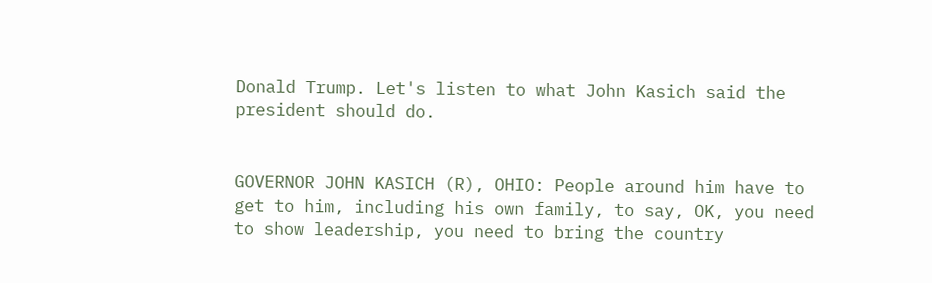Donald Trump. Let's listen to what John Kasich said the president should do.


GOVERNOR JOHN KASICH (R), OHIO: People around him have to get to him, including his own family, to say, OK, you need to show leadership, you need to bring the country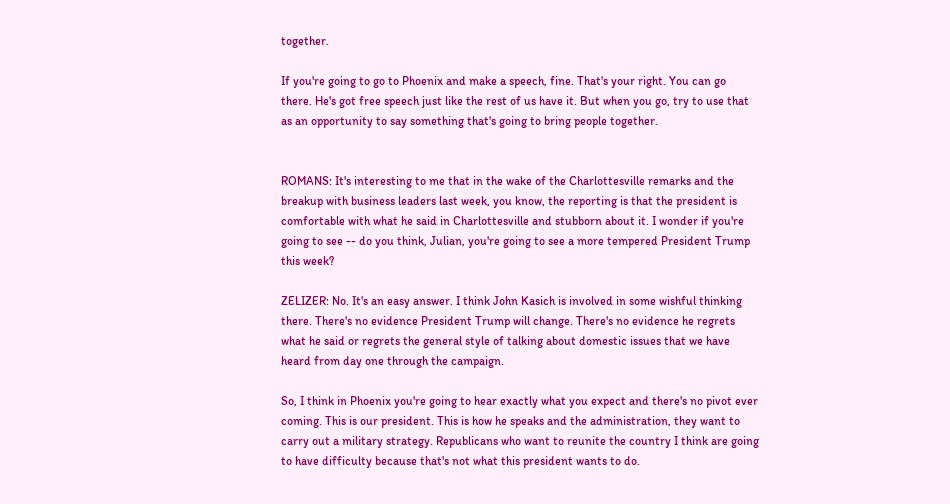together.

If you're going to go to Phoenix and make a speech, fine. That's your right. You can go there. He's got free speech just like the rest of us have it. But when you go, try to use that as an opportunity to say something that's going to bring people together.


ROMANS: It's interesting to me that in the wake of the Charlottesville remarks and the breakup with business leaders last week, you know, the reporting is that the president is comfortable with what he said in Charlottesville and stubborn about it. I wonder if you're going to see -- do you think, Julian, you're going to see a more tempered President Trump this week?

ZELIZER: No. It's an easy answer. I think John Kasich is involved in some wishful thinking there. There's no evidence President Trump will change. There's no evidence he regrets what he said or regrets the general style of talking about domestic issues that we have heard from day one through the campaign.

So, I think in Phoenix you're going to hear exactly what you expect and there's no pivot ever coming. This is our president. This is how he speaks and the administration, they want to carry out a military strategy. Republicans who want to reunite the country I think are going to have difficulty because that's not what this president wants to do.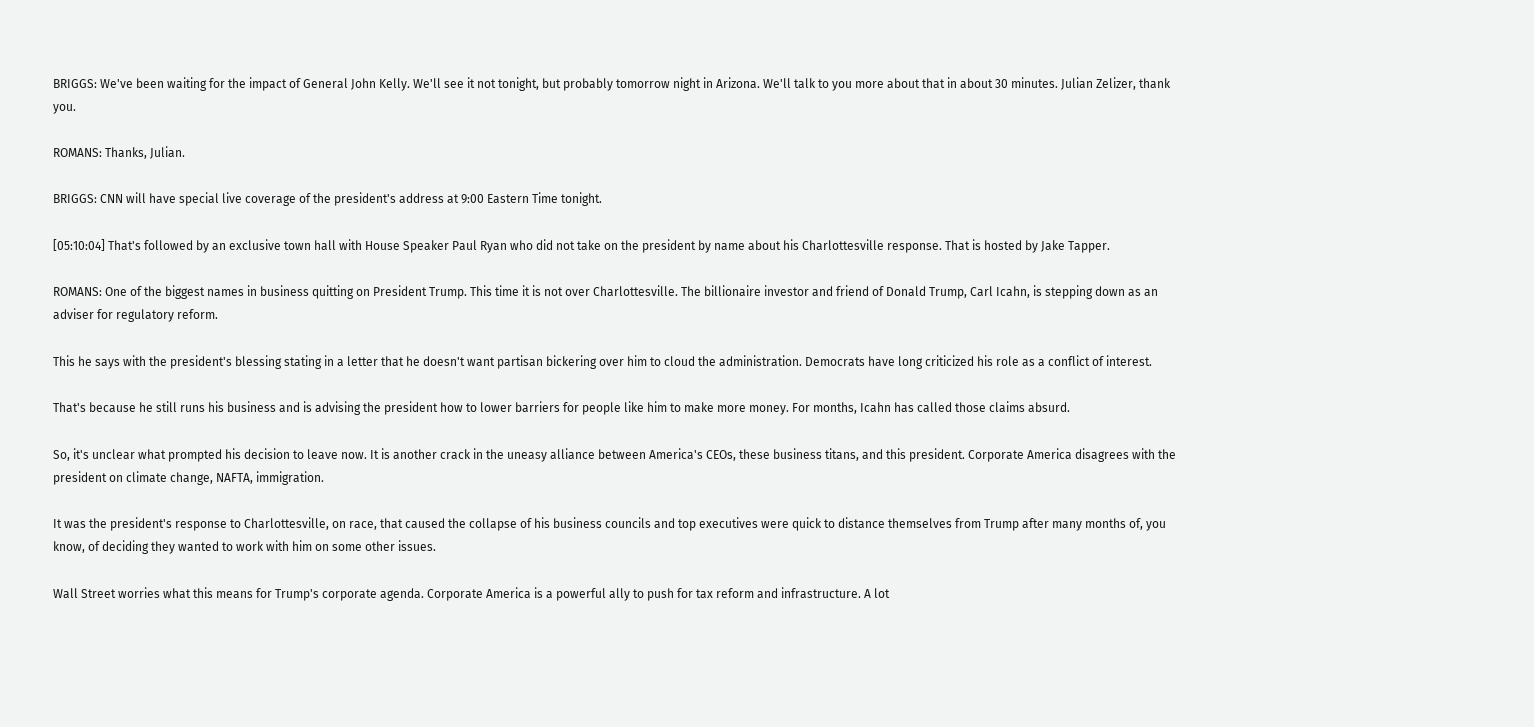BRIGGS: We've been waiting for the impact of General John Kelly. We'll see it not tonight, but probably tomorrow night in Arizona. We'll talk to you more about that in about 30 minutes. Julian Zelizer, thank you.

ROMANS: Thanks, Julian.

BRIGGS: CNN will have special live coverage of the president's address at 9:00 Eastern Time tonight.

[05:10:04] That's followed by an exclusive town hall with House Speaker Paul Ryan who did not take on the president by name about his Charlottesville response. That is hosted by Jake Tapper.

ROMANS: One of the biggest names in business quitting on President Trump. This time it is not over Charlottesville. The billionaire investor and friend of Donald Trump, Carl Icahn, is stepping down as an adviser for regulatory reform.

This he says with the president's blessing stating in a letter that he doesn't want partisan bickering over him to cloud the administration. Democrats have long criticized his role as a conflict of interest.

That's because he still runs his business and is advising the president how to lower barriers for people like him to make more money. For months, Icahn has called those claims absurd.

So, it's unclear what prompted his decision to leave now. It is another crack in the uneasy alliance between America's CEOs, these business titans, and this president. Corporate America disagrees with the president on climate change, NAFTA, immigration.

It was the president's response to Charlottesville, on race, that caused the collapse of his business councils and top executives were quick to distance themselves from Trump after many months of, you know, of deciding they wanted to work with him on some other issues.

Wall Street worries what this means for Trump's corporate agenda. Corporate America is a powerful ally to push for tax reform and infrastructure. A lot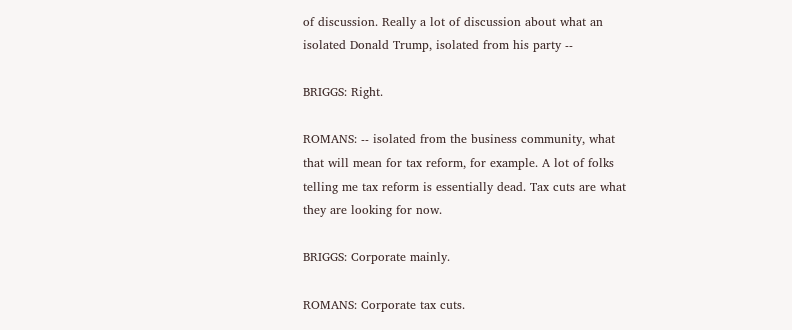of discussion. Really a lot of discussion about what an isolated Donald Trump, isolated from his party --

BRIGGS: Right.

ROMANS: -- isolated from the business community, what that will mean for tax reform, for example. A lot of folks telling me tax reform is essentially dead. Tax cuts are what they are looking for now.

BRIGGS: Corporate mainly.

ROMANS: Corporate tax cuts.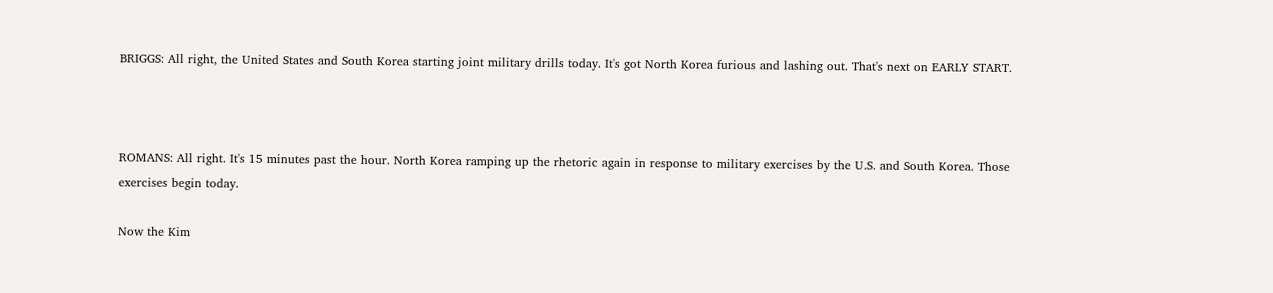BRIGGS: All right, the United States and South Korea starting joint military drills today. It's got North Korea furious and lashing out. That's next on EARLY START.



ROMANS: All right. It's 15 minutes past the hour. North Korea ramping up the rhetoric again in response to military exercises by the U.S. and South Korea. Those exercises begin today.

Now the Kim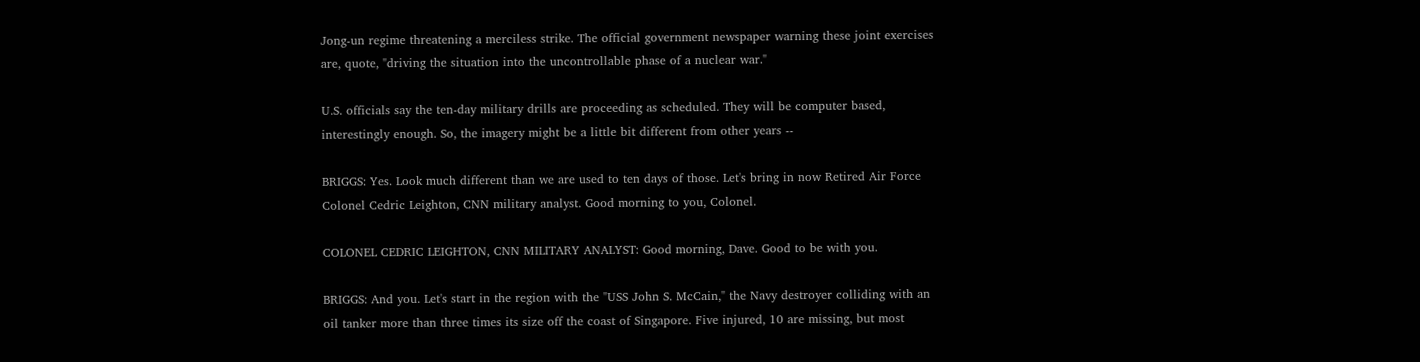Jong-un regime threatening a merciless strike. The official government newspaper warning these joint exercises are, quote, "driving the situation into the uncontrollable phase of a nuclear war."

U.S. officials say the ten-day military drills are proceeding as scheduled. They will be computer based, interestingly enough. So, the imagery might be a little bit different from other years --

BRIGGS: Yes. Look much different than we are used to ten days of those. Let's bring in now Retired Air Force Colonel Cedric Leighton, CNN military analyst. Good morning to you, Colonel.

COLONEL CEDRIC LEIGHTON, CNN MILITARY ANALYST: Good morning, Dave. Good to be with you.

BRIGGS: And you. Let's start in the region with the "USS John S. McCain," the Navy destroyer colliding with an oil tanker more than three times its size off the coast of Singapore. Five injured, 10 are missing, but most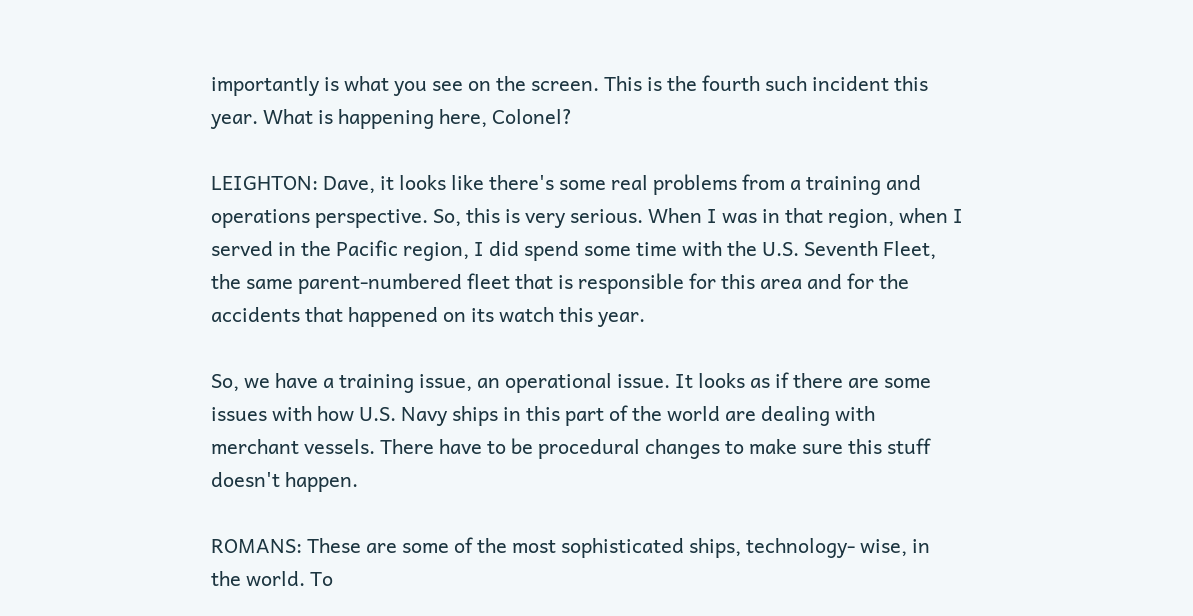importantly is what you see on the screen. This is the fourth such incident this year. What is happening here, Colonel?

LEIGHTON: Dave, it looks like there's some real problems from a training and operations perspective. So, this is very serious. When I was in that region, when I served in the Pacific region, I did spend some time with the U.S. Seventh Fleet, the same parent-numbered fleet that is responsible for this area and for the accidents that happened on its watch this year.

So, we have a training issue, an operational issue. It looks as if there are some issues with how U.S. Navy ships in this part of the world are dealing with merchant vessels. There have to be procedural changes to make sure this stuff doesn't happen.

ROMANS: These are some of the most sophisticated ships, technology- wise, in the world. To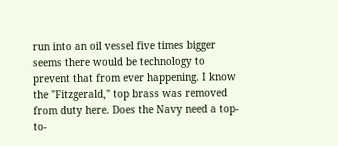run into an oil vessel five times bigger seems there would be technology to prevent that from ever happening. I know the "Fitzgerald," top brass was removed from duty here. Does the Navy need a top-to-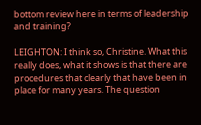bottom review here in terms of leadership and training?

LEIGHTON: I think so, Christine. What this really does, what it shows is that there are procedures that clearly that have been in place for many years. The question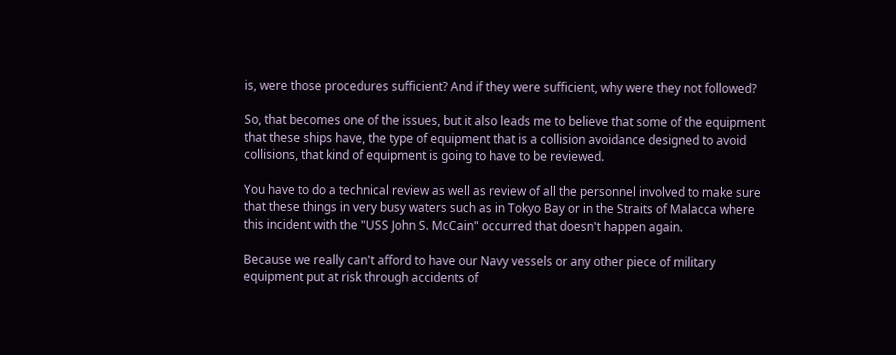is, were those procedures sufficient? And if they were sufficient, why were they not followed?

So, that becomes one of the issues, but it also leads me to believe that some of the equipment that these ships have, the type of equipment that is a collision avoidance designed to avoid collisions, that kind of equipment is going to have to be reviewed.

You have to do a technical review as well as review of all the personnel involved to make sure that these things in very busy waters such as in Tokyo Bay or in the Straits of Malacca where this incident with the "USS John S. McCain" occurred that doesn't happen again.

Because we really can't afford to have our Navy vessels or any other piece of military equipment put at risk through accidents of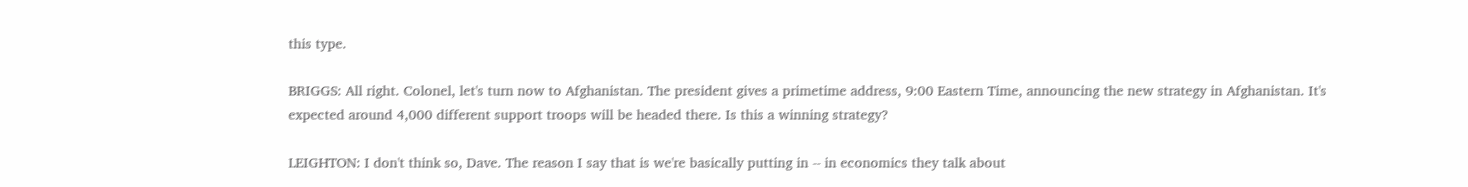this type.

BRIGGS: All right. Colonel, let's turn now to Afghanistan. The president gives a primetime address, 9:00 Eastern Time, announcing the new strategy in Afghanistan. It's expected around 4,000 different support troops will be headed there. Is this a winning strategy?

LEIGHTON: I don't think so, Dave. The reason I say that is we're basically putting in -- in economics they talk about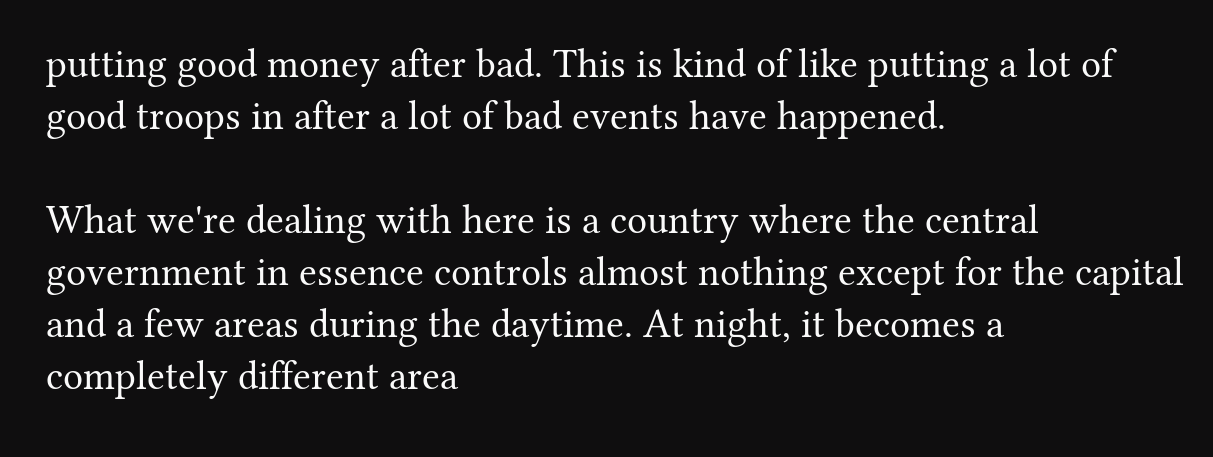putting good money after bad. This is kind of like putting a lot of good troops in after a lot of bad events have happened.

What we're dealing with here is a country where the central government in essence controls almost nothing except for the capital and a few areas during the daytime. At night, it becomes a completely different area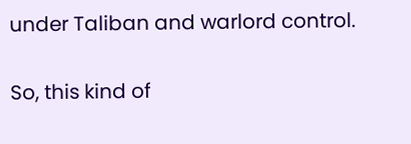under Taliban and warlord control.

So, this kind of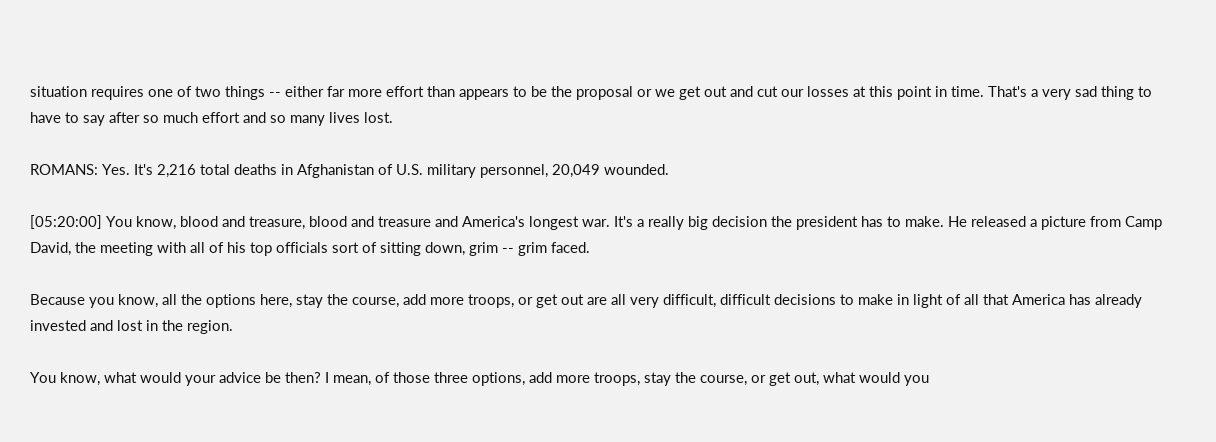situation requires one of two things -- either far more effort than appears to be the proposal or we get out and cut our losses at this point in time. That's a very sad thing to have to say after so much effort and so many lives lost.

ROMANS: Yes. It's 2,216 total deaths in Afghanistan of U.S. military personnel, 20,049 wounded.

[05:20:00] You know, blood and treasure, blood and treasure and America's longest war. It's a really big decision the president has to make. He released a picture from Camp David, the meeting with all of his top officials sort of sitting down, grim -- grim faced.

Because you know, all the options here, stay the course, add more troops, or get out are all very difficult, difficult decisions to make in light of all that America has already invested and lost in the region.

You know, what would your advice be then? I mean, of those three options, add more troops, stay the course, or get out, what would you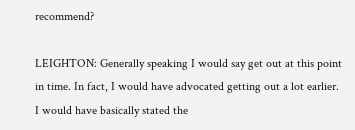recommend?

LEIGHTON: Generally speaking I would say get out at this point in time. In fact, I would have advocated getting out a lot earlier. I would have basically stated the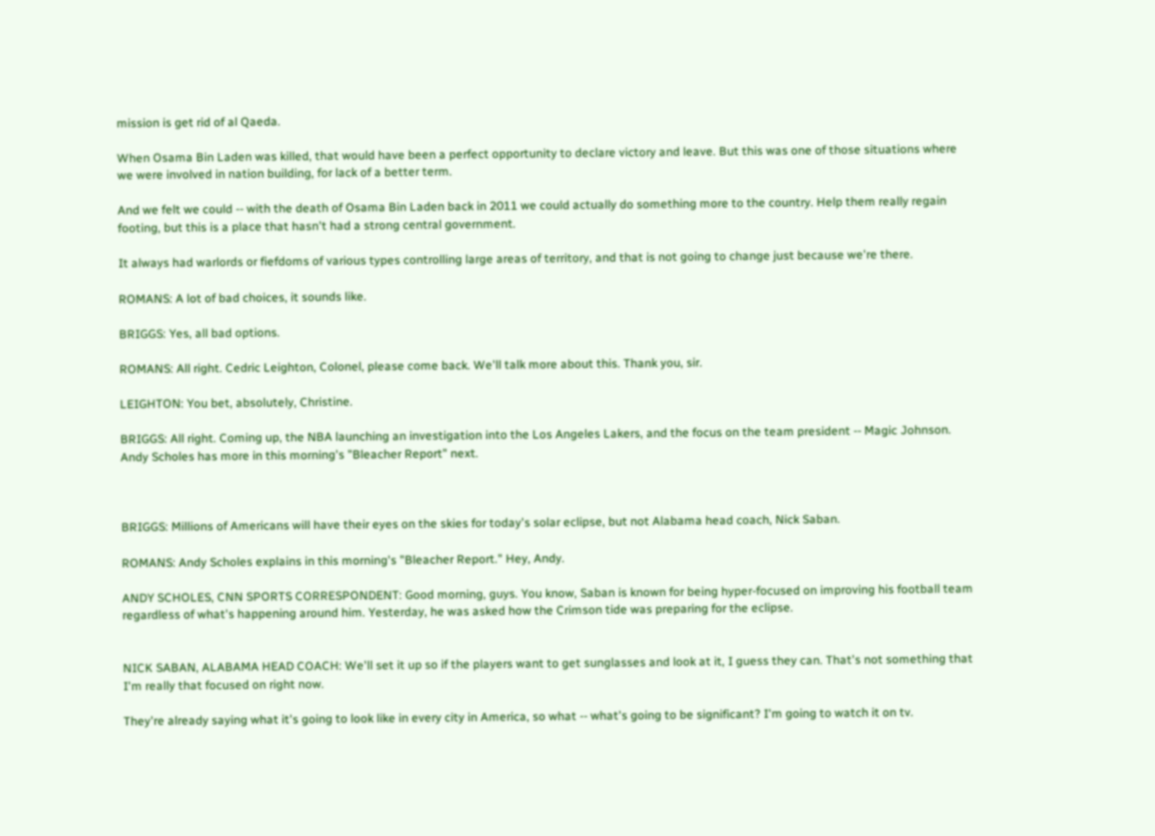mission is get rid of al Qaeda.

When Osama Bin Laden was killed, that would have been a perfect opportunity to declare victory and leave. But this was one of those situations where we were involved in nation building, for lack of a better term.

And we felt we could -- with the death of Osama Bin Laden back in 2011 we could actually do something more to the country. Help them really regain footing, but this is a place that hasn't had a strong central government.

It always had warlords or fiefdoms of various types controlling large areas of territory, and that is not going to change just because we're there.

ROMANS: A lot of bad choices, it sounds like.

BRIGGS: Yes, all bad options.

ROMANS: All right. Cedric Leighton, Colonel, please come back. We'll talk more about this. Thank you, sir.

LEIGHTON: You bet, absolutely, Christine.

BRIGGS: All right. Coming up, the NBA launching an investigation into the Los Angeles Lakers, and the focus on the team president -- Magic Johnson. Andy Scholes has more in this morning's "Bleacher Report" next.



BRIGGS: Millions of Americans will have their eyes on the skies for today's solar eclipse, but not Alabama head coach, Nick Saban.

ROMANS: Andy Scholes explains in this morning's "Bleacher Report." Hey, Andy.

ANDY SCHOLES, CNN SPORTS CORRESPONDENT: Good morning, guys. You know, Saban is known for being hyper-focused on improving his football team regardless of what's happening around him. Yesterday, he was asked how the Crimson tide was preparing for the eclipse.


NICK SABAN, ALABAMA HEAD COACH: We'll set it up so if the players want to get sunglasses and look at it, I guess they can. That's not something that I'm really that focused on right now.

They're already saying what it's going to look like in every city in America, so what -- what's going to be significant? I'm going to watch it on tv.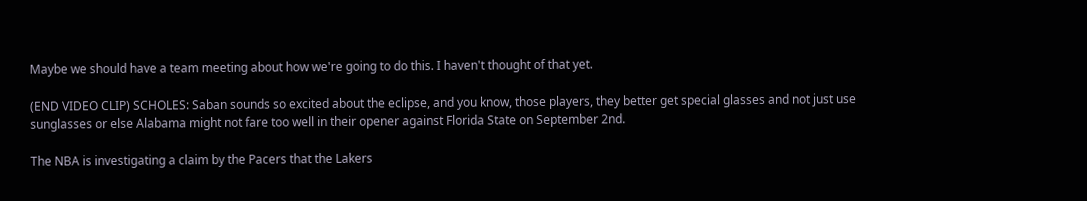Maybe we should have a team meeting about how we're going to do this. I haven't thought of that yet.

(END VIDEO CLIP) SCHOLES: Saban sounds so excited about the eclipse, and you know, those players, they better get special glasses and not just use sunglasses or else Alabama might not fare too well in their opener against Florida State on September 2nd.

The NBA is investigating a claim by the Pacers that the Lakers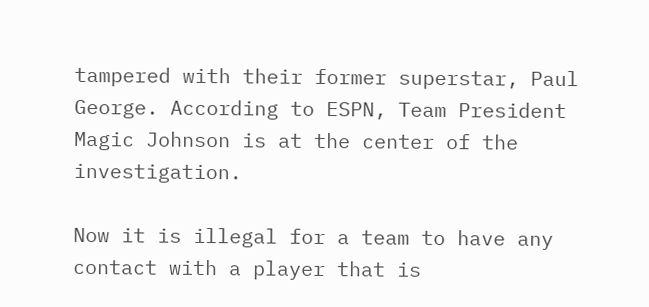tampered with their former superstar, Paul George. According to ESPN, Team President Magic Johnson is at the center of the investigation.

Now it is illegal for a team to have any contact with a player that is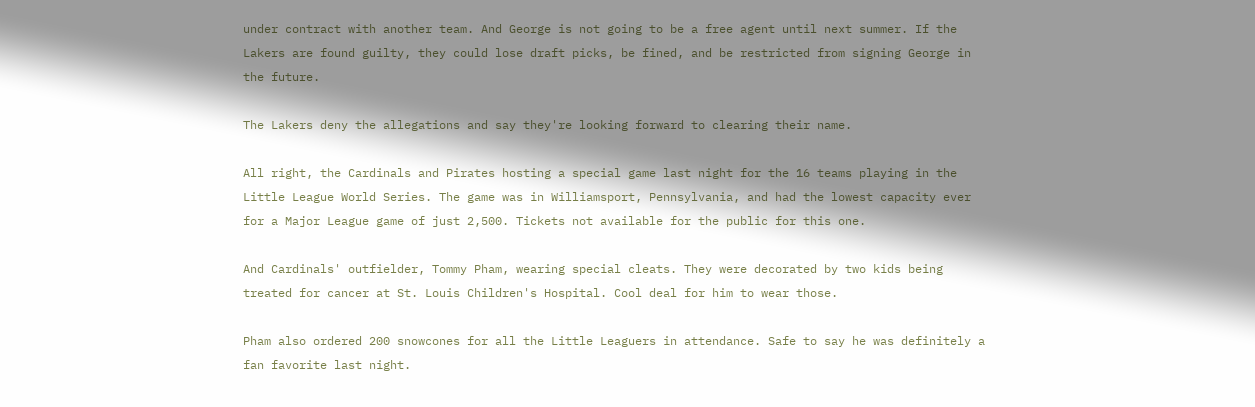under contract with another team. And George is not going to be a free agent until next summer. If the Lakers are found guilty, they could lose draft picks, be fined, and be restricted from signing George in the future.

The Lakers deny the allegations and say they're looking forward to clearing their name.

All right, the Cardinals and Pirates hosting a special game last night for the 16 teams playing in the Little League World Series. The game was in Williamsport, Pennsylvania, and had the lowest capacity ever for a Major League game of just 2,500. Tickets not available for the public for this one.

And Cardinals' outfielder, Tommy Pham, wearing special cleats. They were decorated by two kids being treated for cancer at St. Louis Children's Hospital. Cool deal for him to wear those.

Pham also ordered 200 snowcones for all the Little Leaguers in attendance. Safe to say he was definitely a fan favorite last night.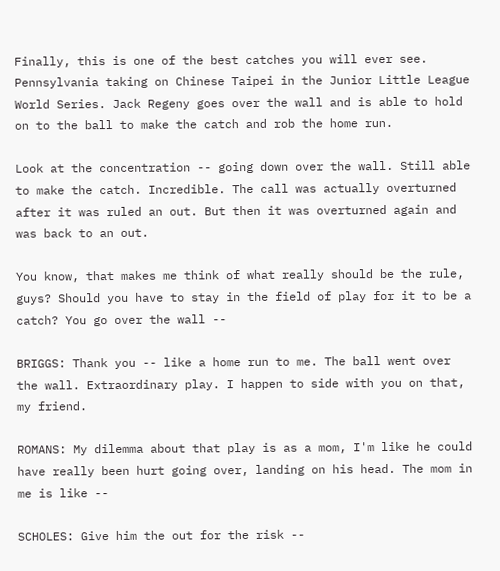Finally, this is one of the best catches you will ever see. Pennsylvania taking on Chinese Taipei in the Junior Little League World Series. Jack Regeny goes over the wall and is able to hold on to the ball to make the catch and rob the home run.

Look at the concentration -- going down over the wall. Still able to make the catch. Incredible. The call was actually overturned after it was ruled an out. But then it was overturned again and was back to an out.

You know, that makes me think of what really should be the rule, guys? Should you have to stay in the field of play for it to be a catch? You go over the wall --

BRIGGS: Thank you -- like a home run to me. The ball went over the wall. Extraordinary play. I happen to side with you on that, my friend.

ROMANS: My dilemma about that play is as a mom, I'm like he could have really been hurt going over, landing on his head. The mom in me is like --

SCHOLES: Give him the out for the risk --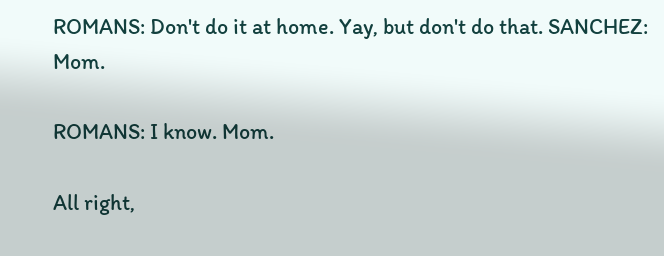ROMANS: Don't do it at home. Yay, but don't do that. SANCHEZ: Mom.

ROMANS: I know. Mom.

All right,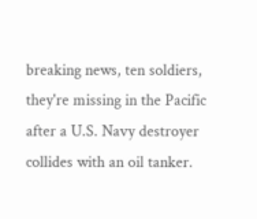breaking news, ten soldiers, they're missing in the Pacific after a U.S. Navy destroyer collides with an oil tanker.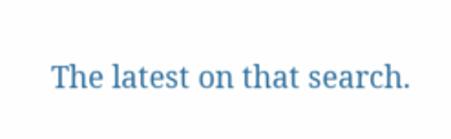The latest on that search.